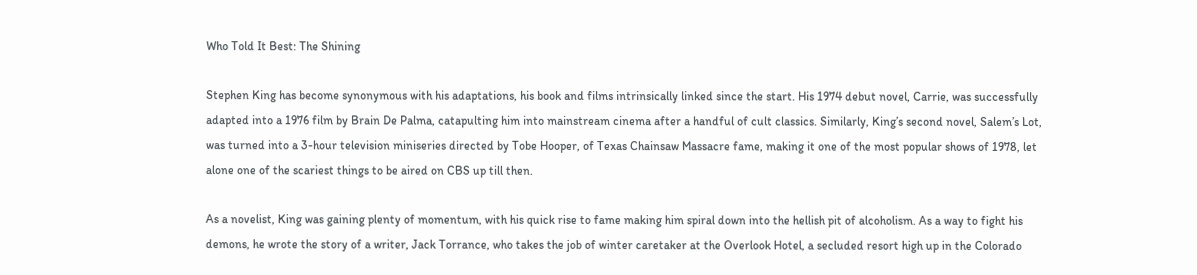Who Told It Best: The Shining

Stephen King has become synonymous with his adaptations, his book and films intrinsically linked since the start. His 1974 debut novel, Carrie, was successfully adapted into a 1976 film by Brain De Palma, catapulting him into mainstream cinema after a handful of cult classics. Similarly, King’s second novel, Salem’s Lot, was turned into a 3-hour television miniseries directed by Tobe Hooper, of Texas Chainsaw Massacre fame, making it one of the most popular shows of 1978, let alone one of the scariest things to be aired on CBS up till then.

As a novelist, King was gaining plenty of momentum, with his quick rise to fame making him spiral down into the hellish pit of alcoholism. As a way to fight his demons, he wrote the story of a writer, Jack Torrance, who takes the job of winter caretaker at the Overlook Hotel, a secluded resort high up in the Colorado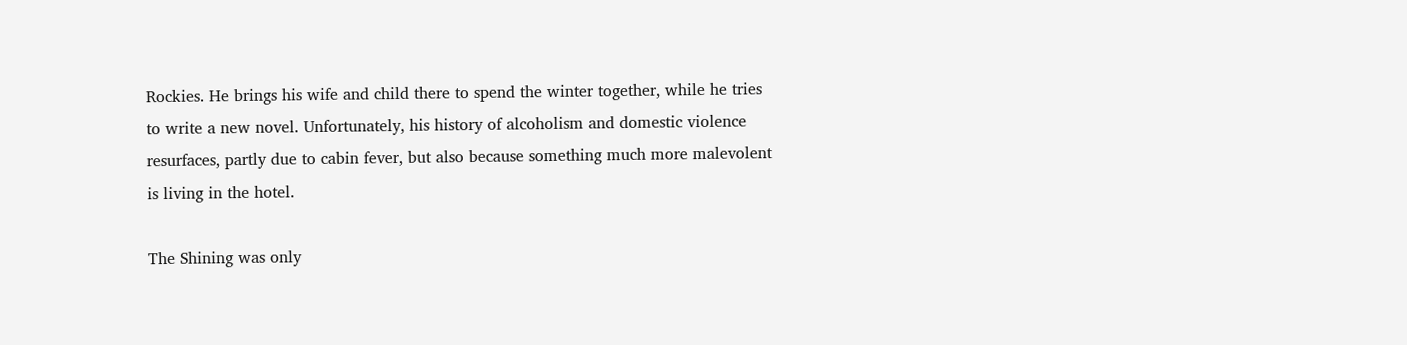Rockies. He brings his wife and child there to spend the winter together, while he tries to write a new novel. Unfortunately, his history of alcoholism and domestic violence resurfaces, partly due to cabin fever, but also because something much more malevolent is living in the hotel.

The Shining was only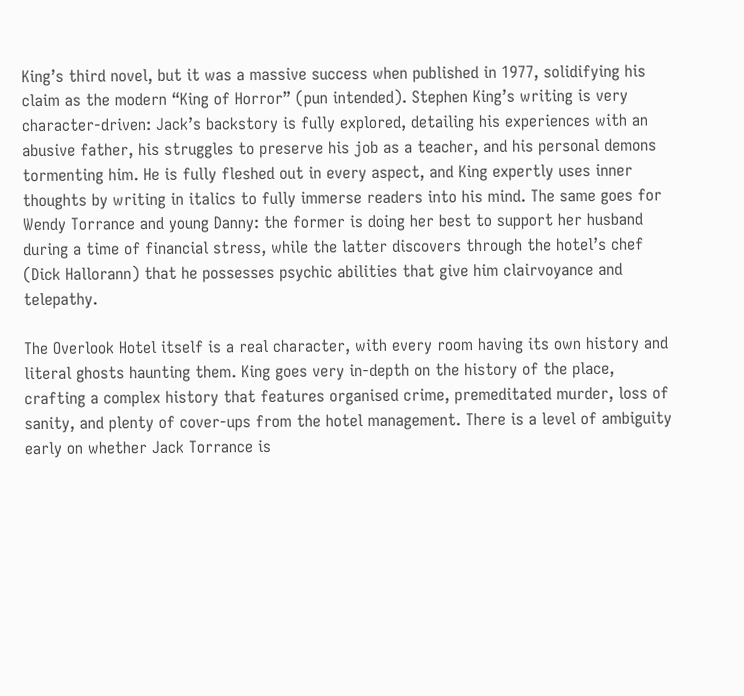King’s third novel, but it was a massive success when published in 1977, solidifying his claim as the modern “King of Horror” (pun intended). Stephen King’s writing is very character-driven: Jack’s backstory is fully explored, detailing his experiences with an abusive father, his struggles to preserve his job as a teacher, and his personal demons tormenting him. He is fully fleshed out in every aspect, and King expertly uses inner thoughts by writing in italics to fully immerse readers into his mind. The same goes for Wendy Torrance and young Danny: the former is doing her best to support her husband during a time of financial stress, while the latter discovers through the hotel’s chef (Dick Hallorann) that he possesses psychic abilities that give him clairvoyance and telepathy.

The Overlook Hotel itself is a real character, with every room having its own history and literal ghosts haunting them. King goes very in-depth on the history of the place, crafting a complex history that features organised crime, premeditated murder, loss of sanity, and plenty of cover-ups from the hotel management. There is a level of ambiguity early on whether Jack Torrance is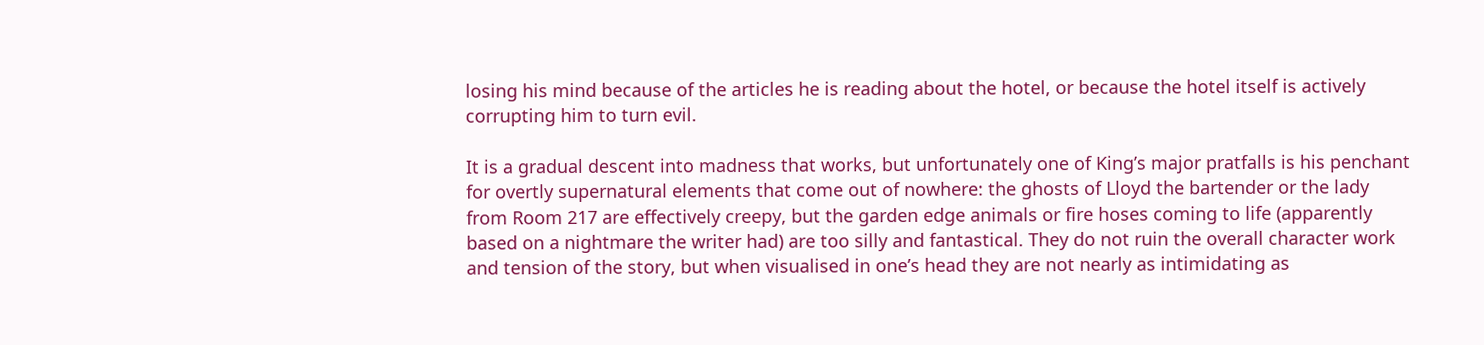losing his mind because of the articles he is reading about the hotel, or because the hotel itself is actively corrupting him to turn evil.

It is a gradual descent into madness that works, but unfortunately one of King’s major pratfalls is his penchant for overtly supernatural elements that come out of nowhere: the ghosts of Lloyd the bartender or the lady from Room 217 are effectively creepy, but the garden edge animals or fire hoses coming to life (apparently based on a nightmare the writer had) are too silly and fantastical. They do not ruin the overall character work and tension of the story, but when visualised in one’s head they are not nearly as intimidating as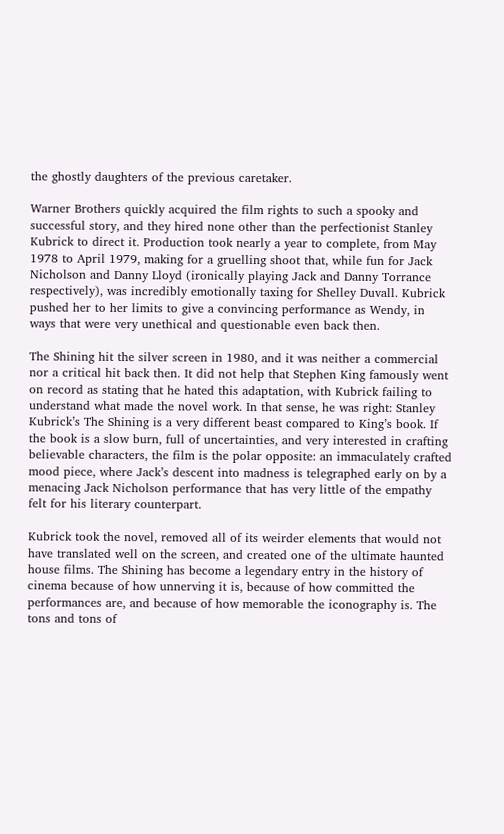the ghostly daughters of the previous caretaker.

Warner Brothers quickly acquired the film rights to such a spooky and successful story, and they hired none other than the perfectionist Stanley Kubrick to direct it. Production took nearly a year to complete, from May 1978 to April 1979, making for a gruelling shoot that, while fun for Jack Nicholson and Danny Lloyd (ironically playing Jack and Danny Torrance respectively), was incredibly emotionally taxing for Shelley Duvall. Kubrick pushed her to her limits to give a convincing performance as Wendy, in ways that were very unethical and questionable even back then.

The Shining hit the silver screen in 1980, and it was neither a commercial nor a critical hit back then. It did not help that Stephen King famously went on record as stating that he hated this adaptation, with Kubrick failing to understand what made the novel work. In that sense, he was right: Stanley Kubrick’s The Shining is a very different beast compared to King’s book. If the book is a slow burn, full of uncertainties, and very interested in crafting believable characters, the film is the polar opposite: an immaculately crafted mood piece, where Jack’s descent into madness is telegraphed early on by a menacing Jack Nicholson performance that has very little of the empathy felt for his literary counterpart.

Kubrick took the novel, removed all of its weirder elements that would not have translated well on the screen, and created one of the ultimate haunted house films. The Shining has become a legendary entry in the history of cinema because of how unnerving it is, because of how committed the performances are, and because of how memorable the iconography is. The tons and tons of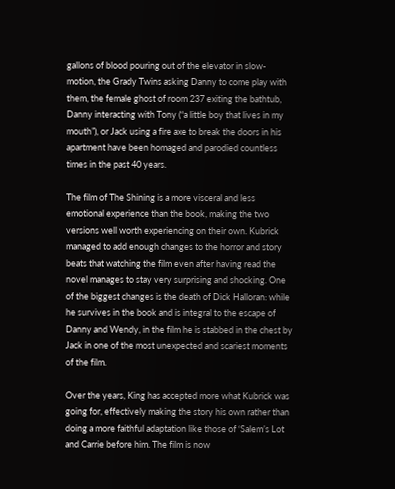gallons of blood pouring out of the elevator in slow-motion, the Grady Twins asking Danny to come play with them, the female ghost of room 237 exiting the bathtub, Danny interacting with Tony (“a little boy that lives in my mouth”), or Jack using a fire axe to break the doors in his apartment have been homaged and parodied countless times in the past 40 years.

The film of The Shining is a more visceral and less emotional experience than the book, making the two versions well worth experiencing on their own. Kubrick managed to add enough changes to the horror and story beats that watching the film even after having read the novel manages to stay very surprising and shocking. One of the biggest changes is the death of Dick Halloran: while he survives in the book and is integral to the escape of Danny and Wendy, in the film he is stabbed in the chest by Jack in one of the most unexpected and scariest moments of the film.

Over the years, King has accepted more what Kubrick was going for, effectively making the story his own rather than doing a more faithful adaptation like those of ‘Salem’s Lot and Carrie before him. The film is now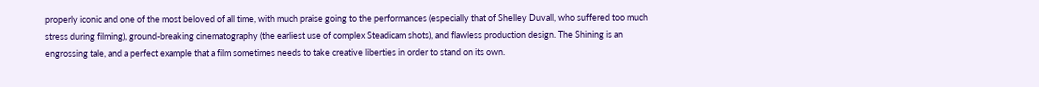properly iconic and one of the most beloved of all time, with much praise going to the performances (especially that of Shelley Duvall, who suffered too much stress during filming), ground-breaking cinematography (the earliest use of complex Steadicam shots), and flawless production design. The Shining is an engrossing tale, and a perfect example that a film sometimes needs to take creative liberties in order to stand on its own.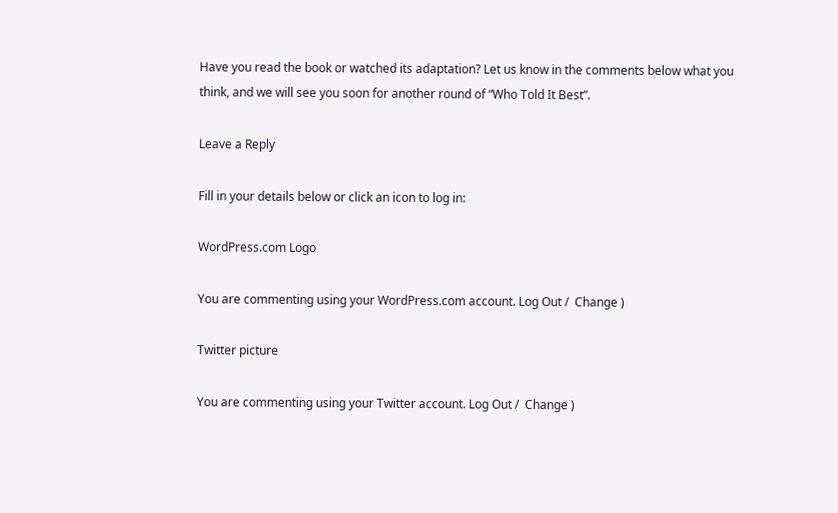Have you read the book or watched its adaptation? Let us know in the comments below what you think, and we will see you soon for another round of “Who Told It Best”.

Leave a Reply

Fill in your details below or click an icon to log in:

WordPress.com Logo

You are commenting using your WordPress.com account. Log Out /  Change )

Twitter picture

You are commenting using your Twitter account. Log Out /  Change )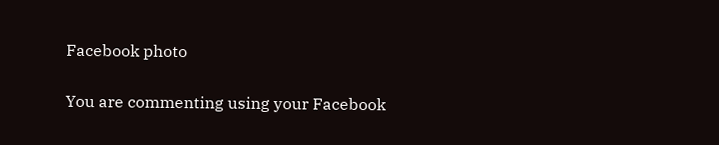Facebook photo

You are commenting using your Facebook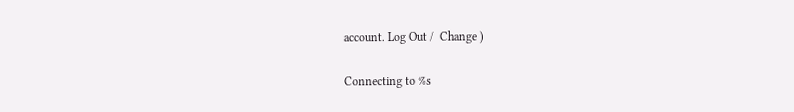account. Log Out /  Change )

Connecting to %s